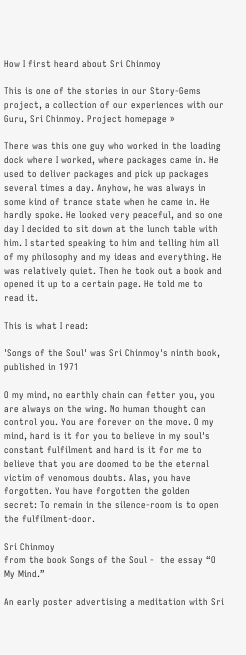How I first heard about Sri Chinmoy

This is one of the stories in our Story-Gems project, a collection of our experiences with our Guru, Sri Chinmoy. Project homepage »

There was this one guy who worked in the loading dock where I worked, where packages came in. He used to deliver packages and pick up packages several times a day. Anyhow, he was always in some kind of trance state when he came in. He hardly spoke. He looked very peaceful, and so one day I decided to sit down at the lunch table with him. I started speaking to him and telling him all of my philosophy and my ideas and everything. He was relatively quiet. Then he took out a book and opened it up to a certain page. He told me to read it.

This is what I read:

'Songs of the Soul' was Sri Chinmoy's ninth book, published in 1971

O my mind, no earthly chain can fetter you, you are always on the wing. No human thought can control you. You are forever on the move. O my mind, hard is it for you to believe in my soul's constant fulfilment and hard is it for me to believe that you are doomed to be the eternal victim of venomous doubts. Alas, you have forgotten. You have forgotten the golden secret: To remain in the silence-room is to open the fulfilment-door.

Sri Chinmoy
from the book Songs of the Soul -  the essay “O My Mind.”

An early poster advertising a meditation with Sri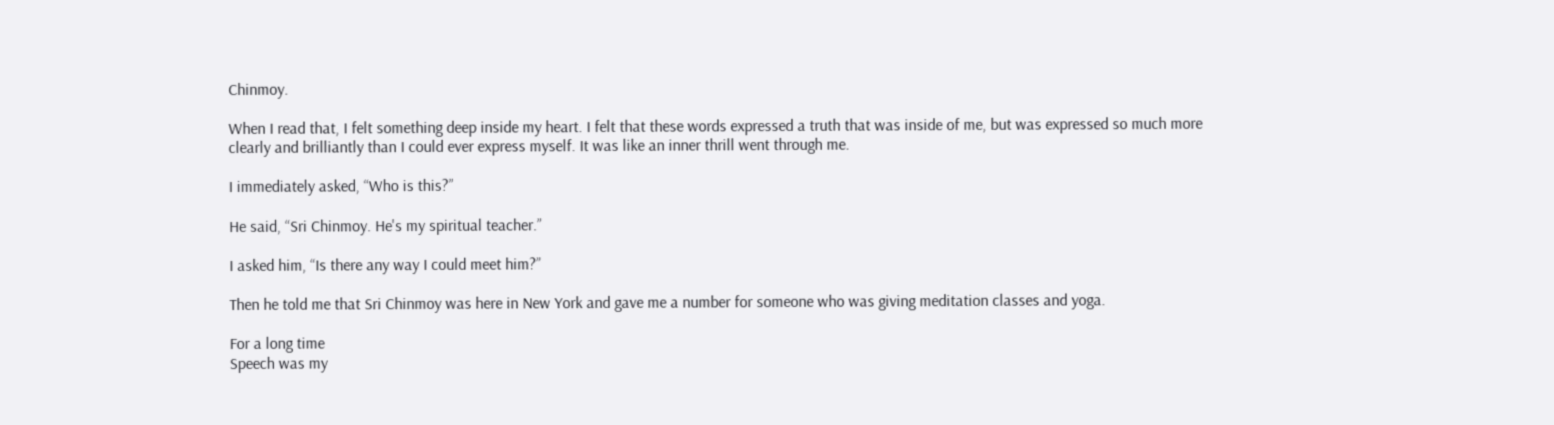Chinmoy.

When I read that, I felt something deep inside my heart. I felt that these words expressed a truth that was inside of me, but was expressed so much more clearly and brilliantly than I could ever express myself. It was like an inner thrill went through me.

I immediately asked, “Who is this?”

He said, “Sri Chinmoy. He's my spiritual teacher.”

I asked him, “Is there any way I could meet him?”

Then he told me that Sri Chinmoy was here in New York and gave me a number for someone who was giving meditation classes and yoga.

For a long time
Speech was my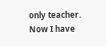only teacher.
Now I have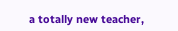a totally new teacher,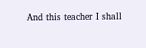And this teacher I shall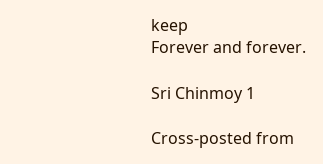keep
Forever and forever.

Sri Chinmoy 1

Cross-posted from